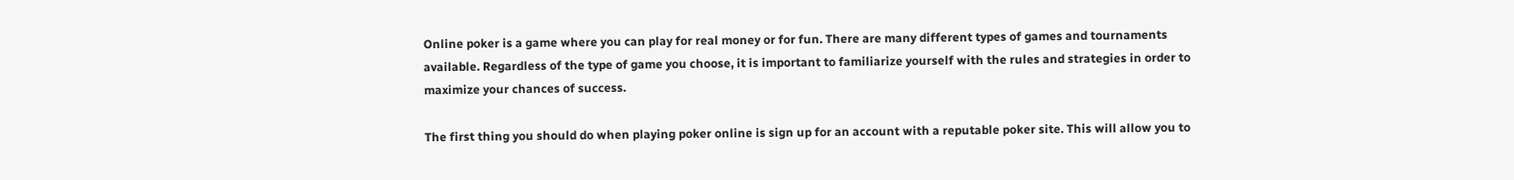Online poker is a game where you can play for real money or for fun. There are many different types of games and tournaments available. Regardless of the type of game you choose, it is important to familiarize yourself with the rules and strategies in order to maximize your chances of success.

The first thing you should do when playing poker online is sign up for an account with a reputable poker site. This will allow you to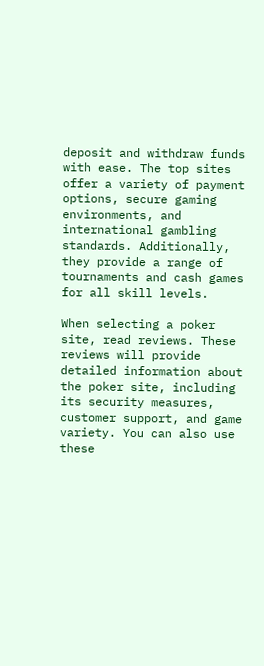deposit and withdraw funds with ease. The top sites offer a variety of payment options, secure gaming environments, and international gambling standards. Additionally, they provide a range of tournaments and cash games for all skill levels.

When selecting a poker site, read reviews. These reviews will provide detailed information about the poker site, including its security measures, customer support, and game variety. You can also use these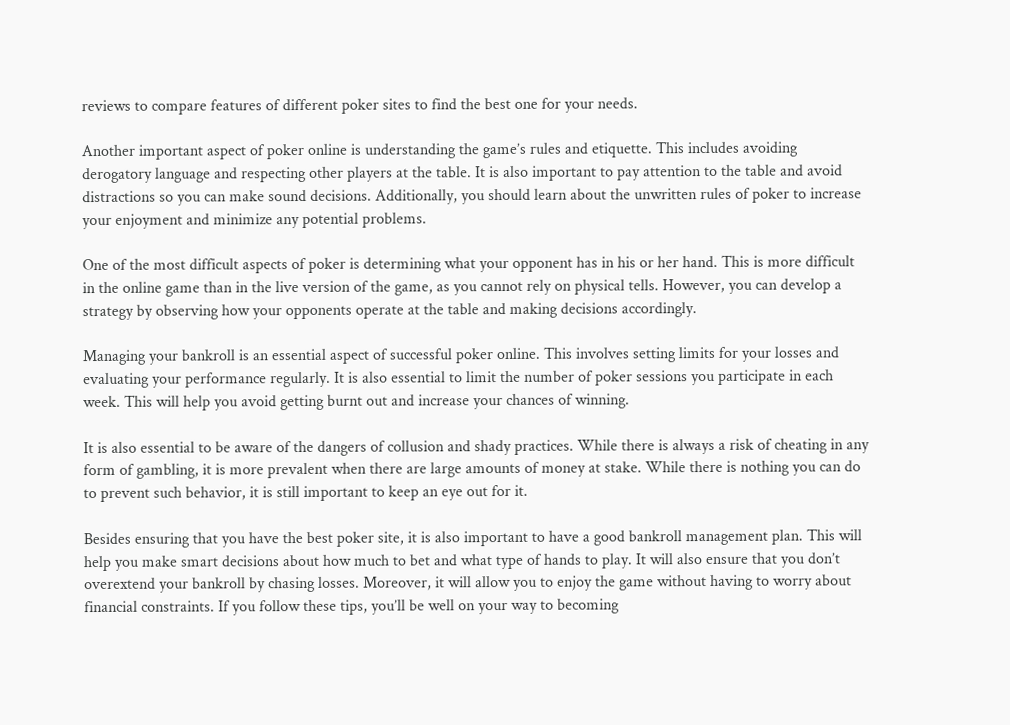reviews to compare features of different poker sites to find the best one for your needs.

Another important aspect of poker online is understanding the game’s rules and etiquette. This includes avoiding derogatory language and respecting other players at the table. It is also important to pay attention to the table and avoid distractions so you can make sound decisions. Additionally, you should learn about the unwritten rules of poker to increase your enjoyment and minimize any potential problems.

One of the most difficult aspects of poker is determining what your opponent has in his or her hand. This is more difficult in the online game than in the live version of the game, as you cannot rely on physical tells. However, you can develop a strategy by observing how your opponents operate at the table and making decisions accordingly.

Managing your bankroll is an essential aspect of successful poker online. This involves setting limits for your losses and evaluating your performance regularly. It is also essential to limit the number of poker sessions you participate in each week. This will help you avoid getting burnt out and increase your chances of winning.

It is also essential to be aware of the dangers of collusion and shady practices. While there is always a risk of cheating in any form of gambling, it is more prevalent when there are large amounts of money at stake. While there is nothing you can do to prevent such behavior, it is still important to keep an eye out for it.

Besides ensuring that you have the best poker site, it is also important to have a good bankroll management plan. This will help you make smart decisions about how much to bet and what type of hands to play. It will also ensure that you don’t overextend your bankroll by chasing losses. Moreover, it will allow you to enjoy the game without having to worry about financial constraints. If you follow these tips, you’ll be well on your way to becoming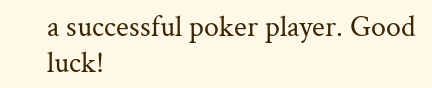a successful poker player. Good luck!